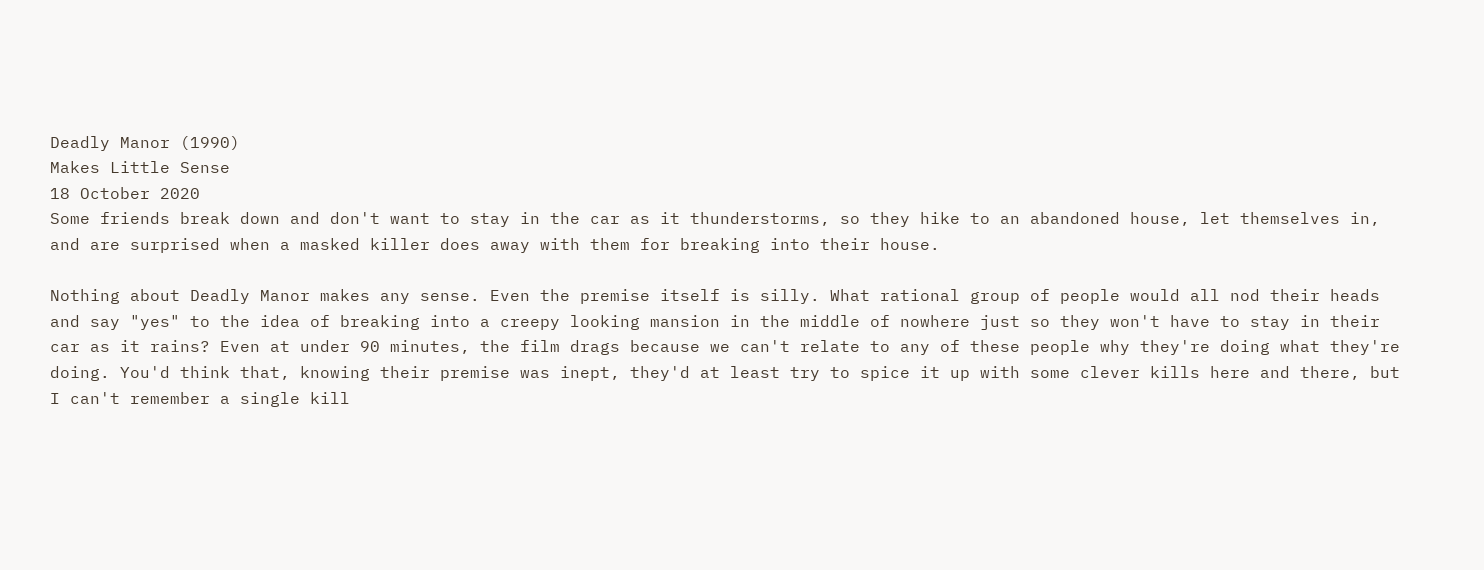Deadly Manor (1990)
Makes Little Sense
18 October 2020
Some friends break down and don't want to stay in the car as it thunderstorms, so they hike to an abandoned house, let themselves in, and are surprised when a masked killer does away with them for breaking into their house.

Nothing about Deadly Manor makes any sense. Even the premise itself is silly. What rational group of people would all nod their heads and say "yes" to the idea of breaking into a creepy looking mansion in the middle of nowhere just so they won't have to stay in their car as it rains? Even at under 90 minutes, the film drags because we can't relate to any of these people why they're doing what they're doing. You'd think that, knowing their premise was inept, they'd at least try to spice it up with some clever kills here and there, but I can't remember a single kill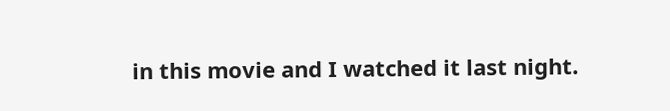in this movie and I watched it last night.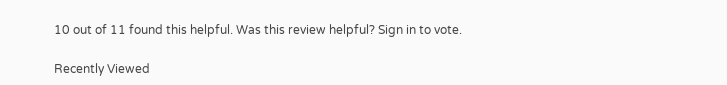10 out of 11 found this helpful. Was this review helpful? Sign in to vote.

Recently Viewed